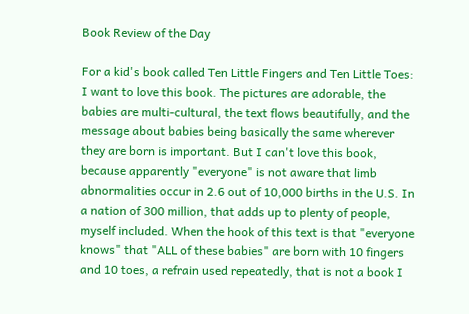Book Review of the Day

For a kid's book called Ten Little Fingers and Ten Little Toes:
I want to love this book. The pictures are adorable, the babies are multi-cultural, the text flows beautifully, and the message about babies being basically the same wherever they are born is important. But I can't love this book, because apparently "everyone" is not aware that limb abnormalities occur in 2.6 out of 10,000 births in the U.S. In a nation of 300 million, that adds up to plenty of people, myself included. When the hook of this text is that "everyone knows" that "ALL of these babies" are born with 10 fingers and 10 toes, a refrain used repeatedly, that is not a book I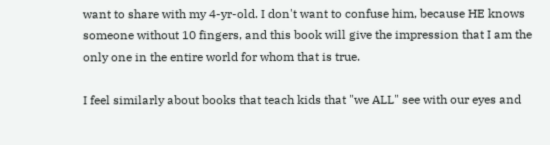want to share with my 4-yr-old. I don't want to confuse him, because HE knows someone without 10 fingers, and this book will give the impression that I am the only one in the entire world for whom that is true.

I feel similarly about books that teach kids that "we ALL" see with our eyes and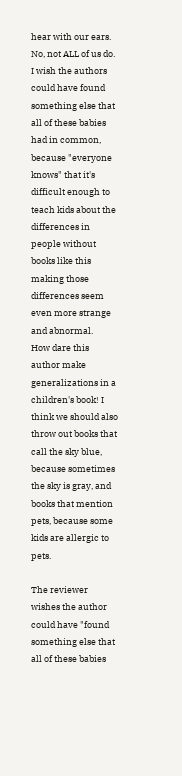hear with our ears. No, not ALL of us do. I wish the authors could have found something else that all of these babies had in common, because "everyone knows" that it's difficult enough to teach kids about the differences in people without books like this making those differences seem even more strange and abnormal.
How dare this author make generalizations in a children's book! I think we should also throw out books that call the sky blue, because sometimes the sky is gray, and books that mention pets, because some kids are allergic to pets.

The reviewer wishes the author could have "found something else that all of these babies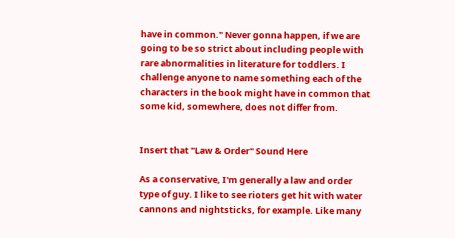have in common." Never gonna happen, if we are going to be so strict about including people with rare abnormalities in literature for toddlers. I challenge anyone to name something each of the characters in the book might have in common that some kid, somewhere, does not differ from.


Insert that "Law & Order" Sound Here

As a conservative, I'm generally a law and order type of guy. I like to see rioters get hit with water cannons and nightsticks, for example. Like many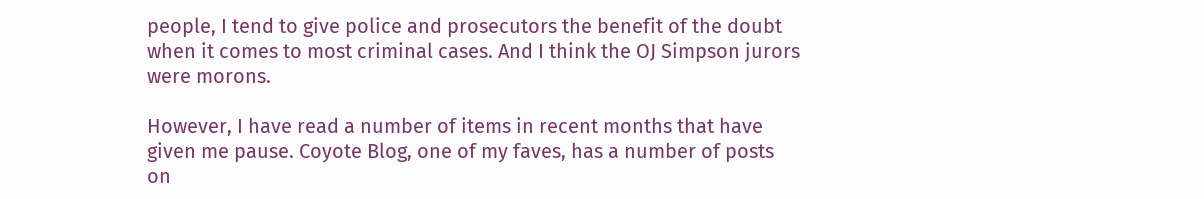people, I tend to give police and prosecutors the benefit of the doubt when it comes to most criminal cases. And I think the OJ Simpson jurors were morons.

However, I have read a number of items in recent months that have given me pause. Coyote Blog, one of my faves, has a number of posts on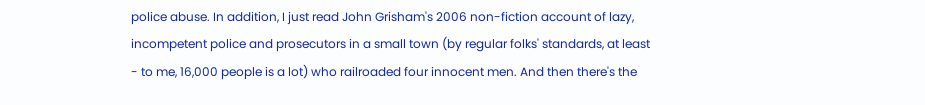police abuse. In addition, I just read John Grisham's 2006 non-fiction account of lazy, incompetent police and prosecutors in a small town (by regular folks' standards, at least - to me, 16,000 people is a lot) who railroaded four innocent men. And then there's the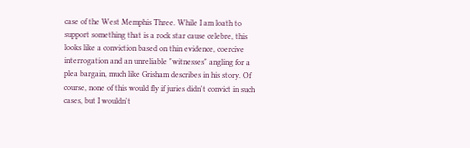case of the West Memphis Three. While I am loath to support something that is a rock star cause celebre, this looks like a conviction based on thin evidence, coercive interrogation and an unreliable "witnesses" angling for a plea bargain, much like Grisham describes in his story. Of course, none of this would fly if juries didn't convict in such cases, but I wouldn't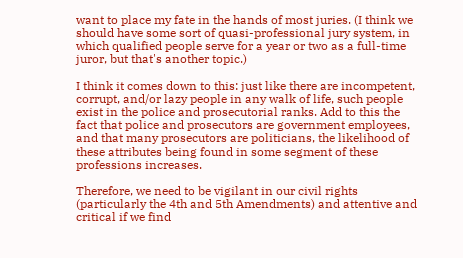want to place my fate in the hands of most juries. (I think we should have some sort of quasi-professional jury system, in which qualified people serve for a year or two as a full-time juror, but that's another topic.)

I think it comes down to this: just like there are incompetent, corrupt, and/or lazy people in any walk of life, such people exist in the police and prosecutorial ranks. Add to this the fact that police and prosecutors are government employees, and that many prosecutors are politicians, the likelihood of these attributes being found in some segment of these professions increases.

Therefore, we need to be vigilant in our civil rights (particularly the 4th and 5th Amendments) and attentive and critical if we find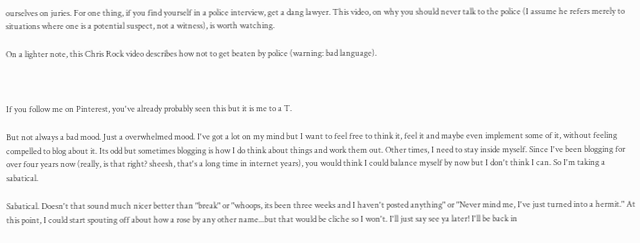ourselves on juries. For one thing, if you find yourself in a police interview, get a dang lawyer. This video, on why you should never talk to the police (I assume he refers merely to situations where one is a potential suspect, not a witness), is worth watching.

On a lighter note, this Chris Rock video describes how not to get beaten by police (warning: bad language).



If you follow me on Pinterest, you've already probably seen this but it is me to a T.

But not always a bad mood. Just a overwhelmed mood. I've got a lot on my mind but I want to feel free to think it, feel it and maybe even implement some of it, without feeling compelled to blog about it. Its odd but sometimes blogging is how I do think about things and work them out. Other times, I need to stay inside myself. Since I've been blogging for over four years now (really, is that right? sheesh, that's a long time in internet years), you would think I could balance myself by now but I don't think I can. So I'm taking a sabatical.

Sabatical. Doesn't that sound much nicer better than "break" or "whoops, its been three weeks and I haven't posted anything" or "Never mind me, I've just turned into a hermit." At this point, I could start spouting off about how a rose by any other name...but that would be cliche so I won't. I'll just say see ya later! I'll be back in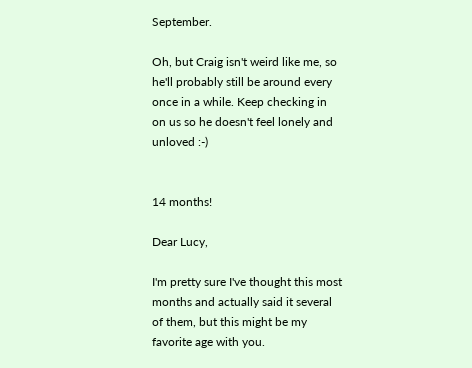September.

Oh, but Craig isn't weird like me, so he'll probably still be around every once in a while. Keep checking in on us so he doesn't feel lonely and unloved :-)


14 months!

Dear Lucy,

I'm pretty sure I've thought this most months and actually said it several of them, but this might be my favorite age with you.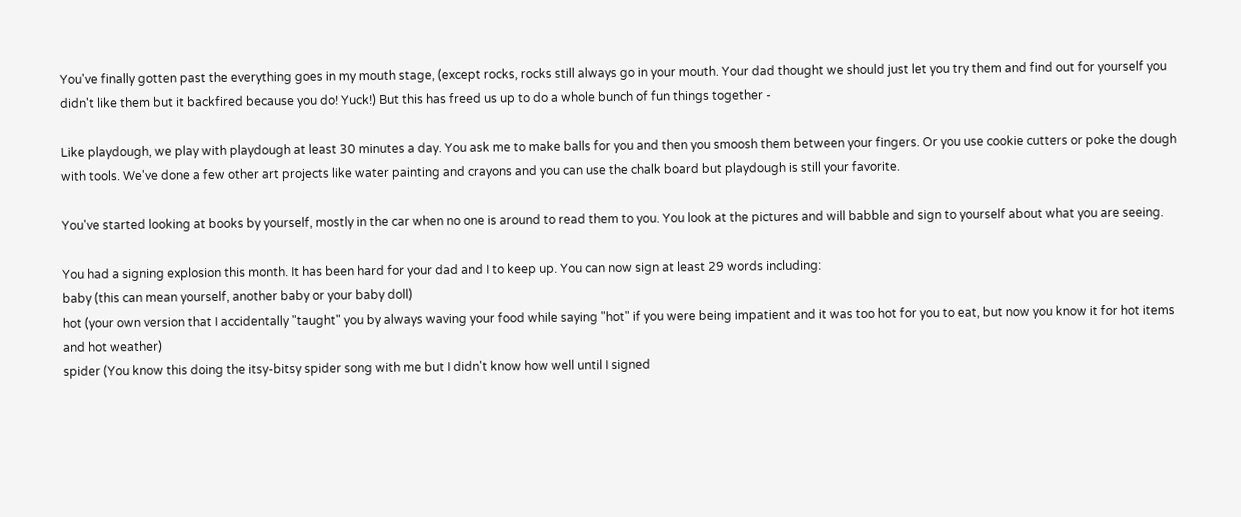You've finally gotten past the everything goes in my mouth stage, (except rocks, rocks still always go in your mouth. Your dad thought we should just let you try them and find out for yourself you didn't like them but it backfired because you do! Yuck!) But this has freed us up to do a whole bunch of fun things together -

Like playdough, we play with playdough at least 30 minutes a day. You ask me to make balls for you and then you smoosh them between your fingers. Or you use cookie cutters or poke the dough with tools. We've done a few other art projects like water painting and crayons and you can use the chalk board but playdough is still your favorite.

You've started looking at books by yourself, mostly in the car when no one is around to read them to you. You look at the pictures and will babble and sign to yourself about what you are seeing.

You had a signing explosion this month. It has been hard for your dad and I to keep up. You can now sign at least 29 words including:
baby (this can mean yourself, another baby or your baby doll)
hot (your own version that I accidentally "taught" you by always waving your food while saying "hot" if you were being impatient and it was too hot for you to eat, but now you know it for hot items and hot weather)
spider (You know this doing the itsy-bitsy spider song with me but I didn't know how well until I signed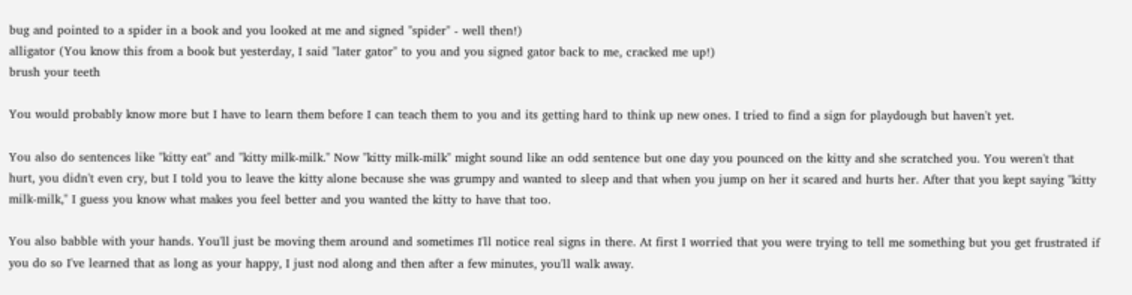bug and pointed to a spider in a book and you looked at me and signed "spider" - well then!)
alligator (You know this from a book but yesterday, I said "later gator" to you and you signed gator back to me, cracked me up!)
brush your teeth

You would probably know more but I have to learn them before I can teach them to you and its getting hard to think up new ones. I tried to find a sign for playdough but haven't yet.

You also do sentences like "kitty eat" and "kitty milk-milk." Now "kitty milk-milk" might sound like an odd sentence but one day you pounced on the kitty and she scratched you. You weren't that hurt, you didn't even cry, but I told you to leave the kitty alone because she was grumpy and wanted to sleep and that when you jump on her it scared and hurts her. After that you kept saying "kitty milk-milk," I guess you know what makes you feel better and you wanted the kitty to have that too.

You also babble with your hands. You'll just be moving them around and sometimes I'll notice real signs in there. At first I worried that you were trying to tell me something but you get frustrated if you do so I've learned that as long as your happy, I just nod along and then after a few minutes, you'll walk away.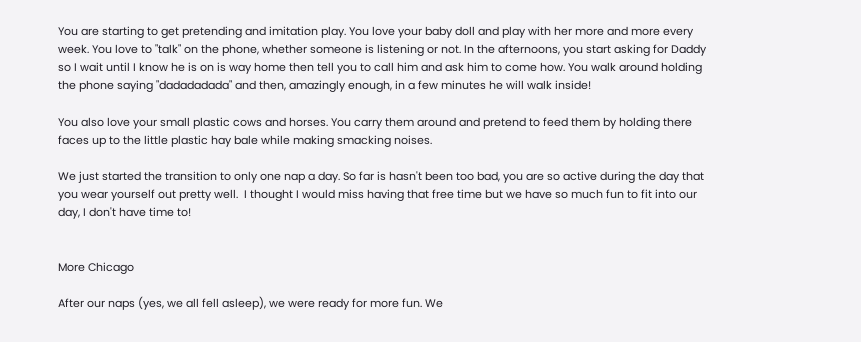You are starting to get pretending and imitation play. You love your baby doll and play with her more and more every week. You love to "talk" on the phone, whether someone is listening or not. In the afternoons, you start asking for Daddy so I wait until I know he is on is way home then tell you to call him and ask him to come how. You walk around holding the phone saying "dadadadada" and then, amazingly enough, in a few minutes he will walk inside!

You also love your small plastic cows and horses. You carry them around and pretend to feed them by holding there faces up to the little plastic hay bale while making smacking noises.

We just started the transition to only one nap a day. So far is hasn't been too bad, you are so active during the day that you wear yourself out pretty well.  I thought I would miss having that free time but we have so much fun to fit into our day, I don't have time to!


More Chicago

After our naps (yes, we all fell asleep), we were ready for more fun. We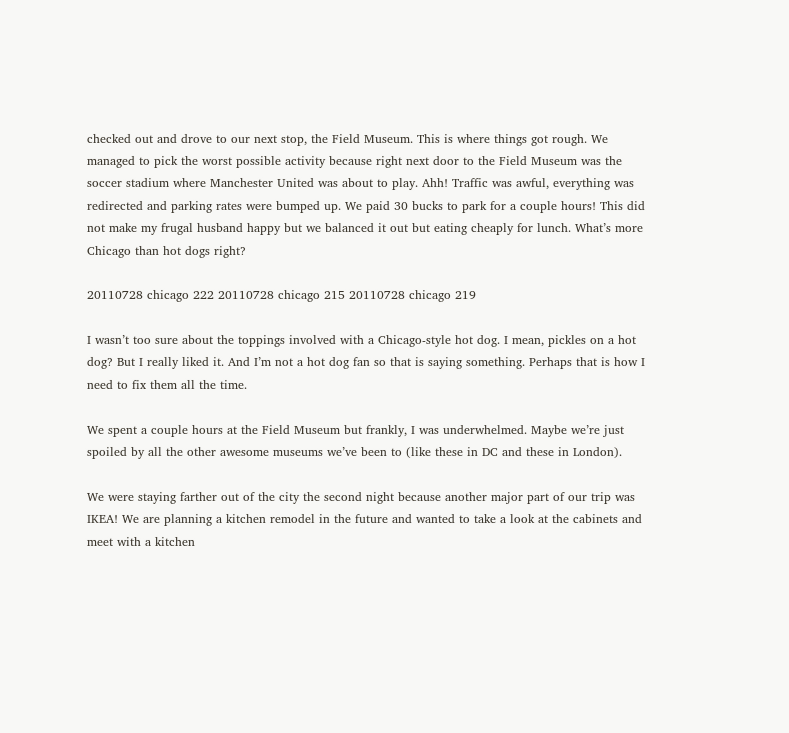checked out and drove to our next stop, the Field Museum. This is where things got rough. We managed to pick the worst possible activity because right next door to the Field Museum was the soccer stadium where Manchester United was about to play. Ahh! Traffic was awful, everything was redirected and parking rates were bumped up. We paid 30 bucks to park for a couple hours! This did not make my frugal husband happy but we balanced it out but eating cheaply for lunch. What’s more Chicago than hot dogs right?

20110728 chicago 222 20110728 chicago 215 20110728 chicago 219

I wasn’t too sure about the toppings involved with a Chicago-style hot dog. I mean, pickles on a hot dog? But I really liked it. And I’m not a hot dog fan so that is saying something. Perhaps that is how I need to fix them all the time.

We spent a couple hours at the Field Museum but frankly, I was underwhelmed. Maybe we’re just spoiled by all the other awesome museums we’ve been to (like these in DC and these in London).

We were staying farther out of the city the second night because another major part of our trip was IKEA! We are planning a kitchen remodel in the future and wanted to take a look at the cabinets and meet with a kitchen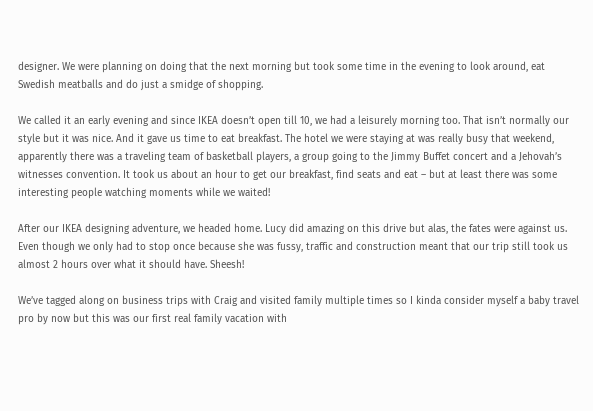designer. We were planning on doing that the next morning but took some time in the evening to look around, eat Swedish meatballs and do just a smidge of shopping.

We called it an early evening and since IKEA doesn’t open till 10, we had a leisurely morning too. That isn’t normally our style but it was nice. And it gave us time to eat breakfast. The hotel we were staying at was really busy that weekend, apparently there was a traveling team of basketball players, a group going to the Jimmy Buffet concert and a Jehovah’s witnesses convention. It took us about an hour to get our breakfast, find seats and eat – but at least there was some interesting people watching moments while we waited!

After our IKEA designing adventure, we headed home. Lucy did amazing on this drive but alas, the fates were against us. Even though we only had to stop once because she was fussy, traffic and construction meant that our trip still took us almost 2 hours over what it should have. Sheesh!

We’ve tagged along on business trips with Craig and visited family multiple times so I kinda consider myself a baby travel pro by now but this was our first real family vacation with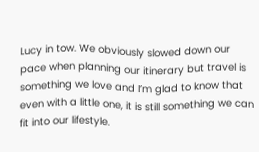Lucy in tow. We obviously slowed down our pace when planning our itinerary but travel is something we love and I’m glad to know that even with a little one, it is still something we can fit into our lifestyle.